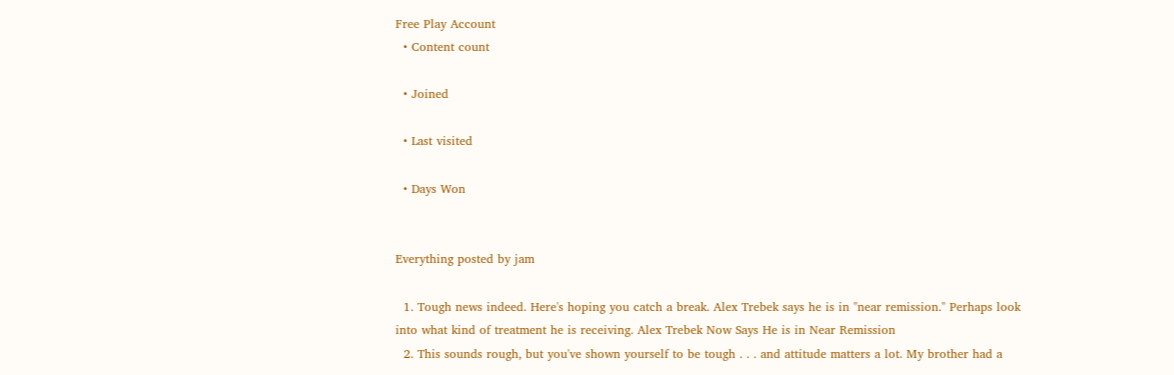Free Play Account
  • Content count

  • Joined

  • Last visited

  • Days Won


Everything posted by jam

  1. Tough news indeed. Here's hoping you catch a break. Alex Trebek says he is in "near remission." Perhaps look into what kind of treatment he is receiving. Alex Trebek Now Says He is in Near Remission
  2. This sounds rough, but you've shown yourself to be tough . . . and attitude matters a lot. My brother had a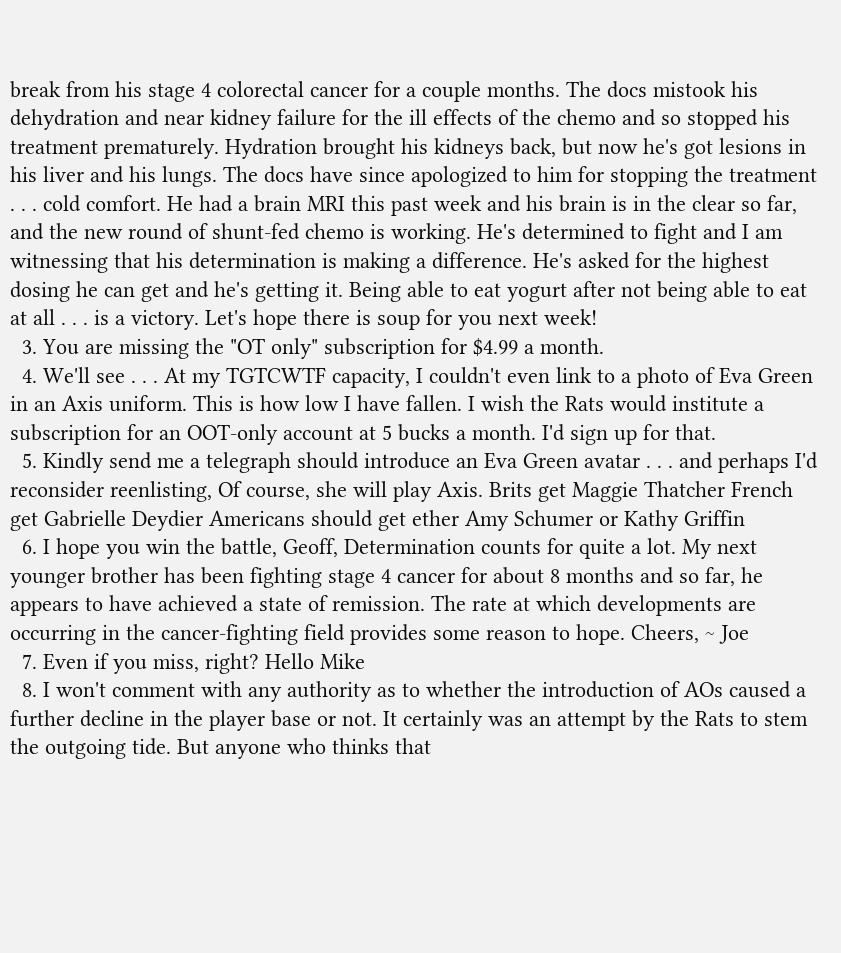break from his stage 4 colorectal cancer for a couple months. The docs mistook his dehydration and near kidney failure for the ill effects of the chemo and so stopped his treatment prematurely. Hydration brought his kidneys back, but now he's got lesions in his liver and his lungs. The docs have since apologized to him for stopping the treatment . . . cold comfort. He had a brain MRI this past week and his brain is in the clear so far, and the new round of shunt-fed chemo is working. He's determined to fight and I am witnessing that his determination is making a difference. He's asked for the highest dosing he can get and he's getting it. Being able to eat yogurt after not being able to eat at all . . . is a victory. Let's hope there is soup for you next week!
  3. You are missing the "OT only" subscription for $4.99 a month.
  4. We'll see . . . At my TGTCWTF capacity, I couldn't even link to a photo of Eva Green in an Axis uniform. This is how low I have fallen. I wish the Rats would institute a subscription for an OOT-only account at 5 bucks a month. I'd sign up for that.
  5. Kindly send me a telegraph should introduce an Eva Green avatar . . . and perhaps I'd reconsider reenlisting, Of course, she will play Axis. Brits get Maggie Thatcher French get Gabrielle Deydier Americans should get ether Amy Schumer or Kathy Griffin
  6. I hope you win the battle, Geoff, Determination counts for quite a lot. My next younger brother has been fighting stage 4 cancer for about 8 months and so far, he appears to have achieved a state of remission. The rate at which developments are occurring in the cancer-fighting field provides some reason to hope. Cheers, ~ Joe
  7. Even if you miss, right? Hello Mike
  8. I won't comment with any authority as to whether the introduction of AOs caused a further decline in the player base or not. It certainly was an attempt by the Rats to stem the outgoing tide. But anyone who thinks that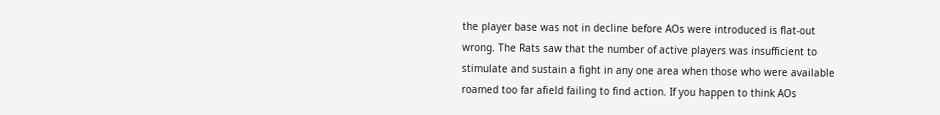the player base was not in decline before AOs were introduced is flat-out wrong. The Rats saw that the number of active players was insufficient to stimulate and sustain a fight in any one area when those who were available roamed too far afield failing to find action. If you happen to think AOs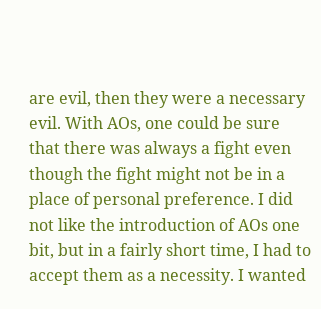are evil, then they were a necessary evil. With AOs, one could be sure that there was always a fight even though the fight might not be in a place of personal preference. I did not like the introduction of AOs one bit, but in a fairly short time, I had to accept them as a necessity. I wanted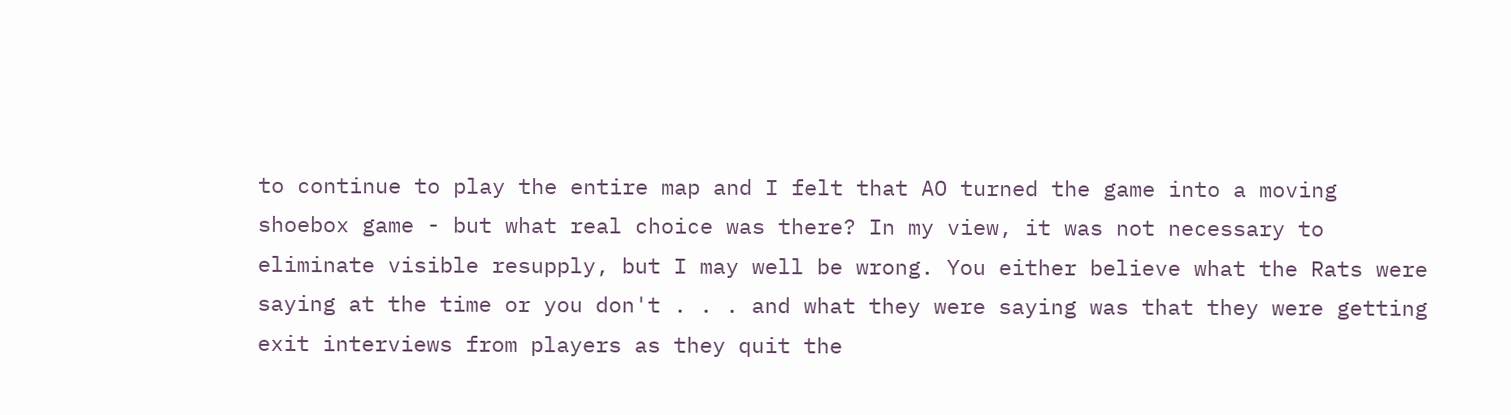to continue to play the entire map and I felt that AO turned the game into a moving shoebox game - but what real choice was there? In my view, it was not necessary to eliminate visible resupply, but I may well be wrong. You either believe what the Rats were saying at the time or you don't . . . and what they were saying was that they were getting exit interviews from players as they quit the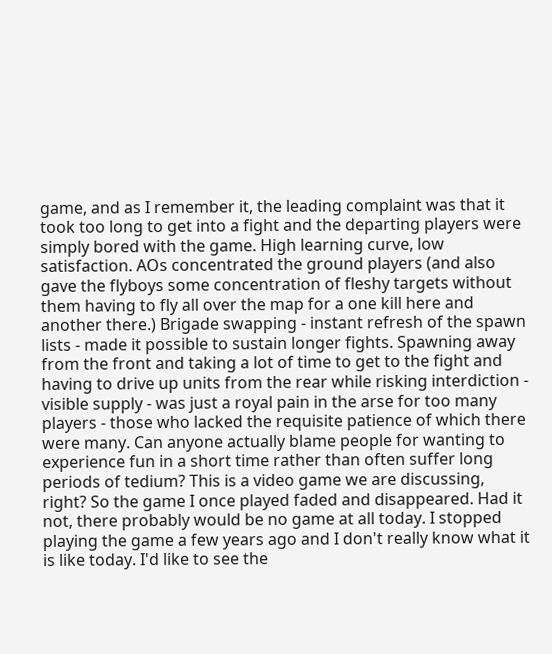game, and as I remember it, the leading complaint was that it took too long to get into a fight and the departing players were simply bored with the game. High learning curve, low satisfaction. AOs concentrated the ground players (and also gave the flyboys some concentration of fleshy targets without them having to fly all over the map for a one kill here and another there.) Brigade swapping - instant refresh of the spawn lists - made it possible to sustain longer fights. Spawning away from the front and taking a lot of time to get to the fight and having to drive up units from the rear while risking interdiction - visible supply - was just a royal pain in the arse for too many players - those who lacked the requisite patience of which there were many. Can anyone actually blame people for wanting to experience fun in a short time rather than often suffer long periods of tedium? This is a video game we are discussing, right? So the game I once played faded and disappeared. Had it not, there probably would be no game at all today. I stopped playing the game a few years ago and I don't really know what it is like today. I'd like to see the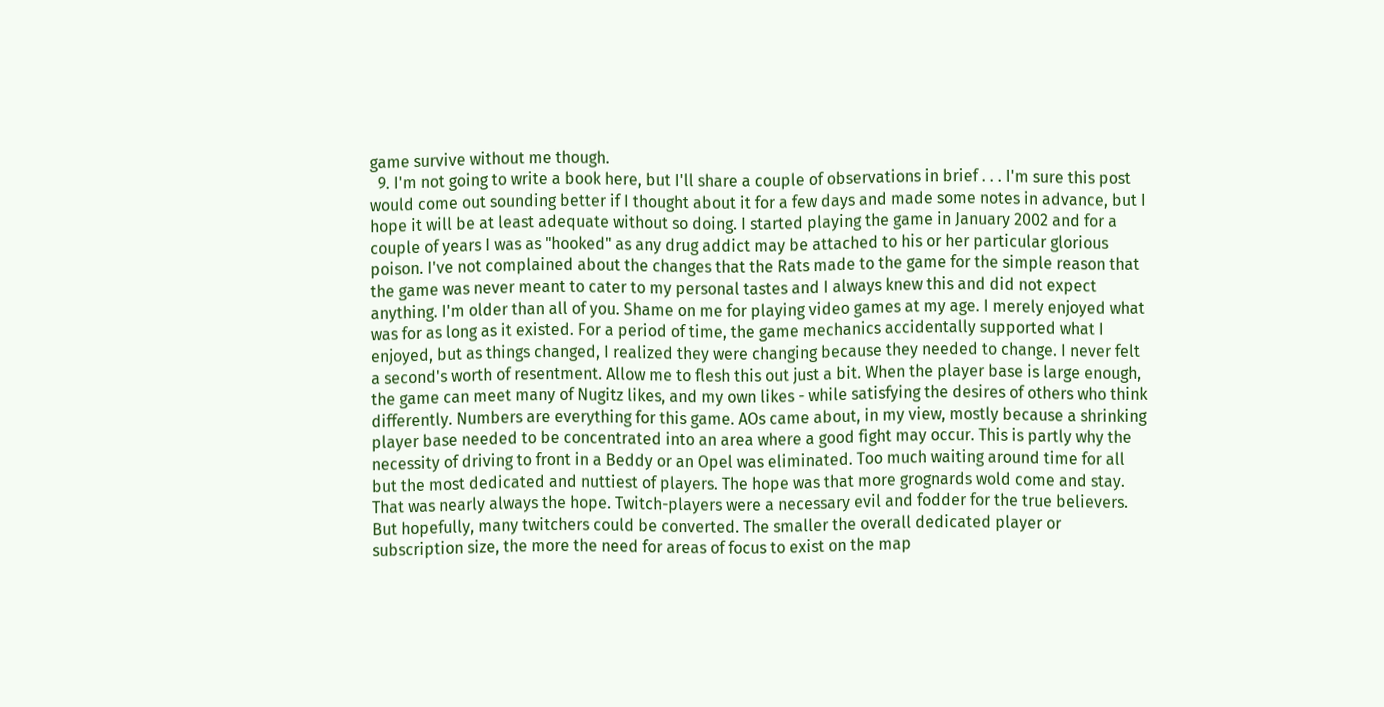game survive without me though.
  9. I'm not going to write a book here, but I'll share a couple of observations in brief . . . I'm sure this post would come out sounding better if I thought about it for a few days and made some notes in advance, but I hope it will be at least adequate without so doing. I started playing the game in January 2002 and for a couple of years I was as "hooked" as any drug addict may be attached to his or her particular glorious poison. I've not complained about the changes that the Rats made to the game for the simple reason that the game was never meant to cater to my personal tastes and I always knew this and did not expect anything. I'm older than all of you. Shame on me for playing video games at my age. I merely enjoyed what was for as long as it existed. For a period of time, the game mechanics accidentally supported what I enjoyed, but as things changed, I realized they were changing because they needed to change. I never felt a second's worth of resentment. Allow me to flesh this out just a bit. When the player base is large enough, the game can meet many of Nugitz likes, and my own likes - while satisfying the desires of others who think differently. Numbers are everything for this game. AOs came about, in my view, mostly because a shrinking player base needed to be concentrated into an area where a good fight may occur. This is partly why the necessity of driving to front in a Beddy or an Opel was eliminated. Too much waiting around time for all but the most dedicated and nuttiest of players. The hope was that more grognards wold come and stay. That was nearly always the hope. Twitch-players were a necessary evil and fodder for the true believers. But hopefully, many twitchers could be converted. The smaller the overall dedicated player or subscription size, the more the need for areas of focus to exist on the map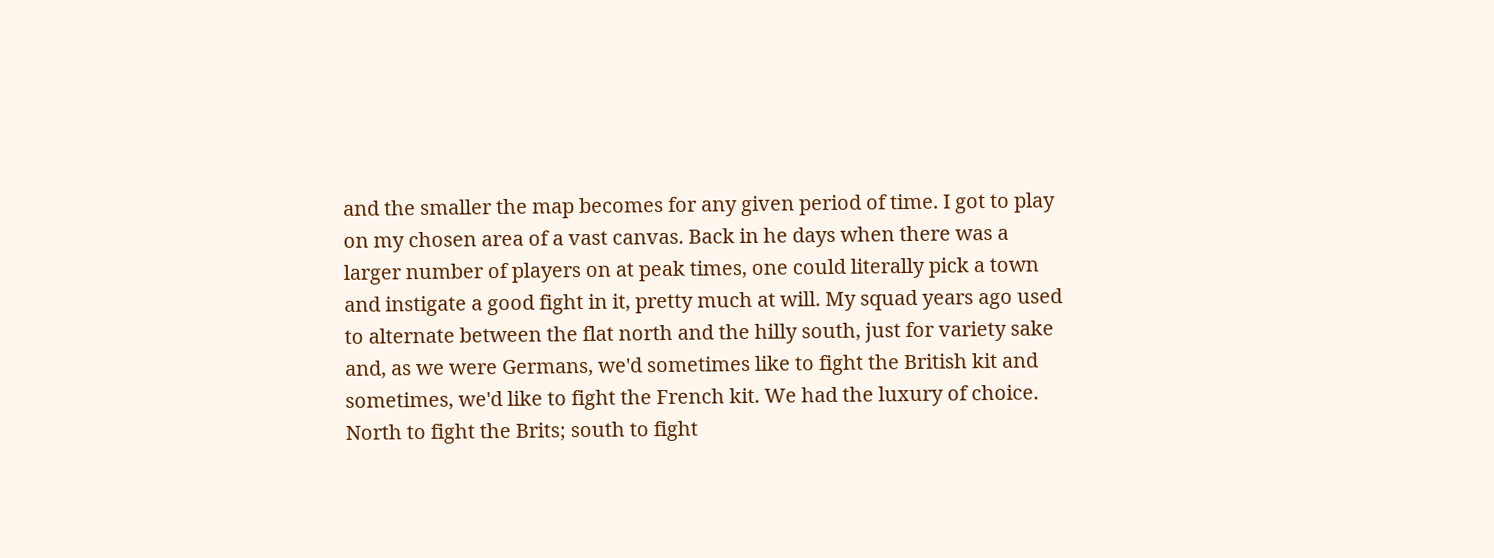and the smaller the map becomes for any given period of time. I got to play on my chosen area of a vast canvas. Back in he days when there was a larger number of players on at peak times, one could literally pick a town and instigate a good fight in it, pretty much at will. My squad years ago used to alternate between the flat north and the hilly south, just for variety sake and, as we were Germans, we'd sometimes like to fight the British kit and sometimes, we'd like to fight the French kit. We had the luxury of choice. North to fight the Brits; south to fight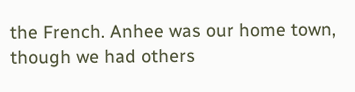the French. Anhee was our home town, though we had others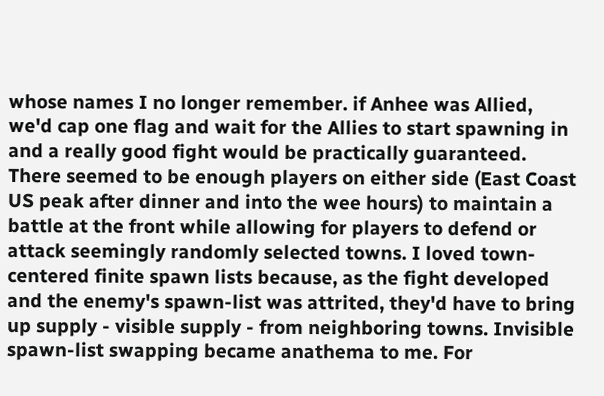whose names I no longer remember. if Anhee was Allied, we'd cap one flag and wait for the Allies to start spawning in and a really good fight would be practically guaranteed. There seemed to be enough players on either side (East Coast US peak after dinner and into the wee hours) to maintain a battle at the front while allowing for players to defend or attack seemingly randomly selected towns. I loved town-centered finite spawn lists because, as the fight developed and the enemy's spawn-list was attrited, they'd have to bring up supply - visible supply - from neighboring towns. Invisible spawn-list swapping became anathema to me. For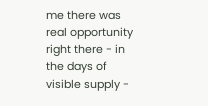me there was real opportunity right there - in the days of visible supply -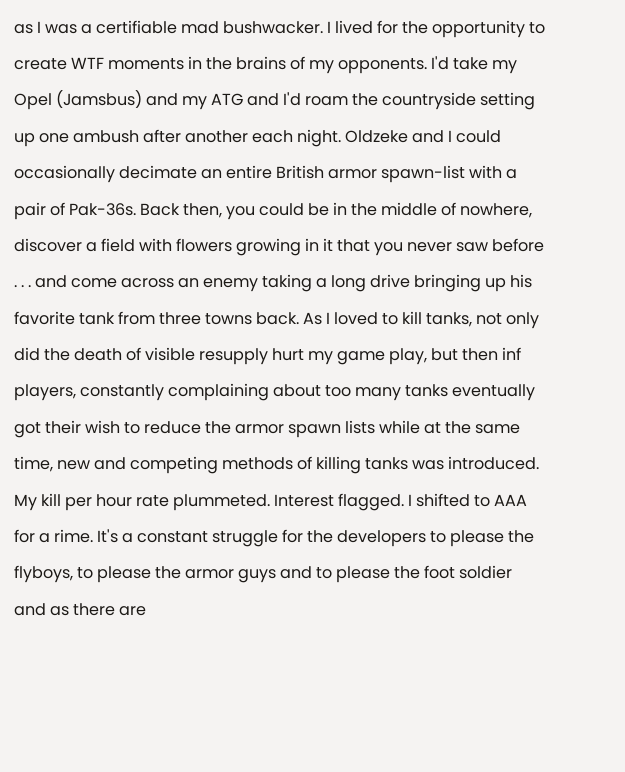as I was a certifiable mad bushwacker. I lived for the opportunity to create WTF moments in the brains of my opponents. I'd take my Opel (Jamsbus) and my ATG and I'd roam the countryside setting up one ambush after another each night. Oldzeke and I could occasionally decimate an entire British armor spawn-list with a pair of Pak-36s. Back then, you could be in the middle of nowhere, discover a field with flowers growing in it that you never saw before . . . and come across an enemy taking a long drive bringing up his favorite tank from three towns back. As I loved to kill tanks, not only did the death of visible resupply hurt my game play, but then inf players, constantly complaining about too many tanks eventually got their wish to reduce the armor spawn lists while at the same time, new and competing methods of killing tanks was introduced. My kill per hour rate plummeted. Interest flagged. I shifted to AAA for a rime. It's a constant struggle for the developers to please the flyboys, to please the armor guys and to please the foot soldier and as there are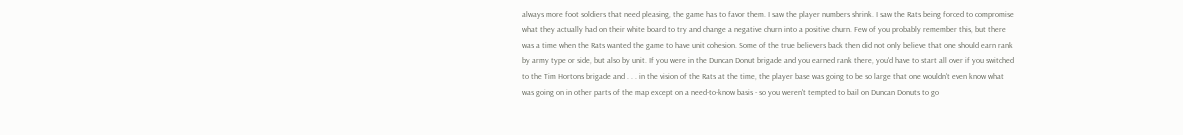always more foot soldiers that need pleasing, the game has to favor them. I saw the player numbers shrink. I saw the Rats being forced to compromise what they actually had on their white board to try and change a negative churn into a positive churn. Few of you probably remember this, but there was a time when the Rats wanted the game to have unit cohesion. Some of the true believers back then did not only believe that one should earn rank by army type or side, but also by unit. If you were in the Duncan Donut brigade and you earned rank there, you'd have to start all over if you switched to the Tim Hortons brigade and . . . in the vision of the Rats at the time, the player base was going to be so large that one wouldn't even know what was going on in other parts of the map except on a need-to-know basis - so you weren't tempted to bail on Duncan Donuts to go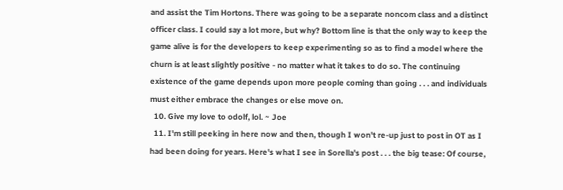and assist the Tim Hortons. There was going to be a separate noncom class and a distinct officer class. I could say a lot more, but why? Bottom line is that the only way to keep the game alive is for the developers to keep experimenting so as to find a model where the churn is at least slightly positive - no matter what it takes to do so. The continuing existence of the game depends upon more people coming than going . . . and individuals must either embrace the changes or else move on.
  10. Give my love to odolf, lol. ~ Joe
  11. I'm still peeking in here now and then, though I won't re-up just to post in OT as I had been doing for years. Here's what I see in Sorella's post . . . the big tease: Of course,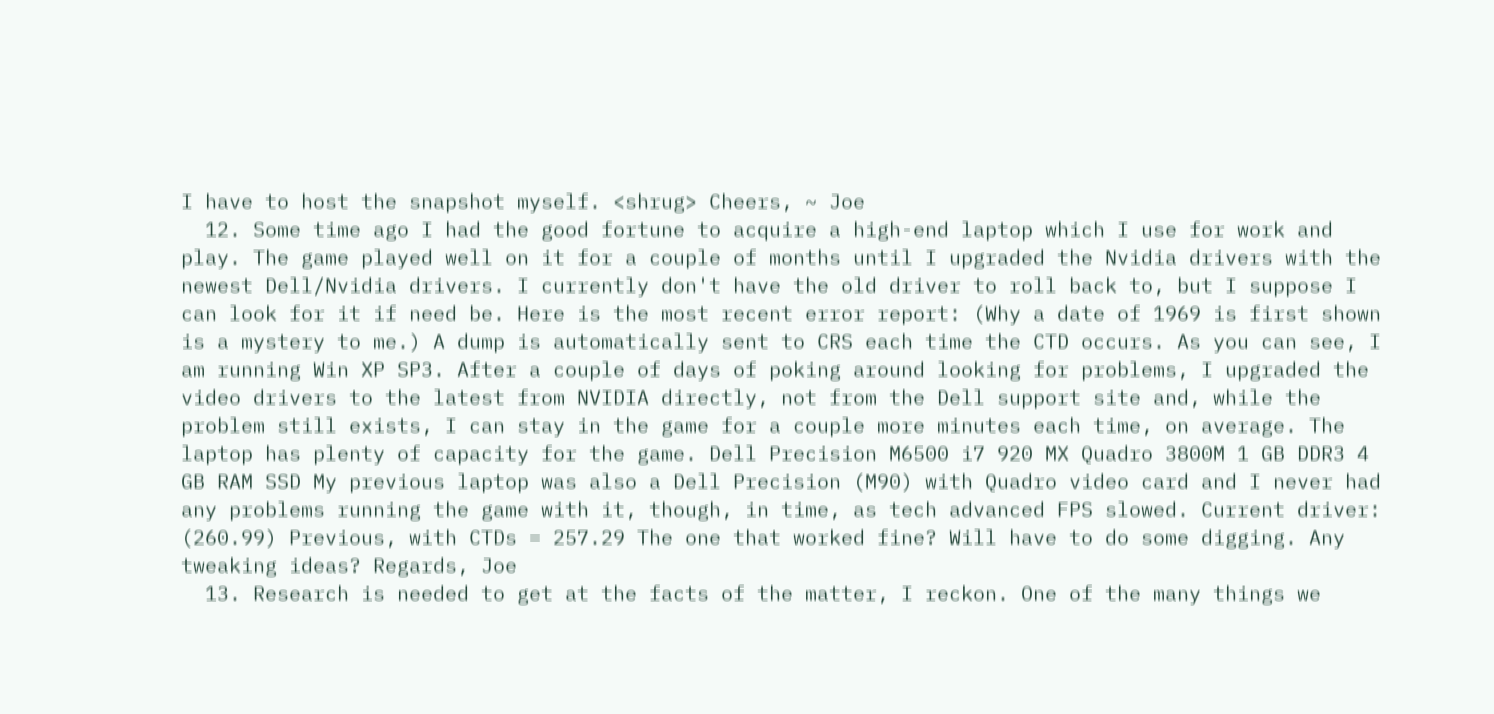I have to host the snapshot myself. <shrug> Cheers, ~ Joe
  12. Some time ago I had the good fortune to acquire a high-end laptop which I use for work and play. The game played well on it for a couple of months until I upgraded the Nvidia drivers with the newest Dell/Nvidia drivers. I currently don't have the old driver to roll back to, but I suppose I can look for it if need be. Here is the most recent error report: (Why a date of 1969 is first shown is a mystery to me.) A dump is automatically sent to CRS each time the CTD occurs. As you can see, I am running Win XP SP3. After a couple of days of poking around looking for problems, I upgraded the video drivers to the latest from NVIDIA directly, not from the Dell support site and, while the problem still exists, I can stay in the game for a couple more minutes each time, on average. The laptop has plenty of capacity for the game. Dell Precision M6500 i7 920 MX Quadro 3800M 1 GB DDR3 4 GB RAM SSD My previous laptop was also a Dell Precision (M90) with Quadro video card and I never had any problems running the game with it, though, in time, as tech advanced FPS slowed. Current driver: (260.99) Previous, with CTDs = 257.29 The one that worked fine? Will have to do some digging. Any tweaking ideas? Regards, Joe
  13. Research is needed to get at the facts of the matter, I reckon. One of the many things we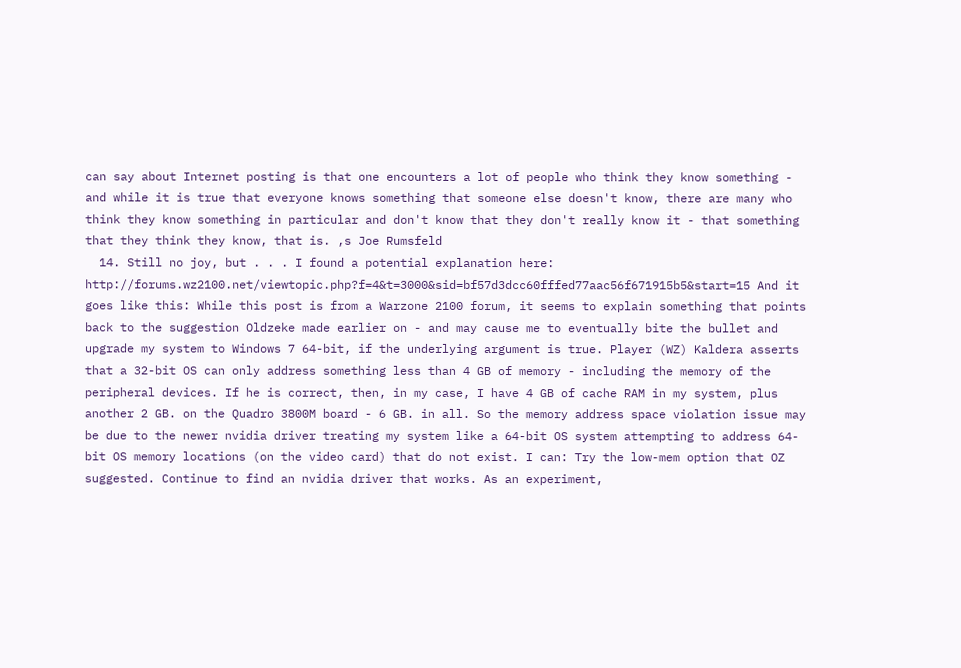can say about Internet posting is that one encounters a lot of people who think they know something - and while it is true that everyone knows something that someone else doesn't know, there are many who think they know something in particular and don't know that they don't really know it - that something that they think they know, that is. ,s Joe Rumsfeld
  14. Still no joy, but . . . I found a potential explanation here: http://forums.wz2100.net/viewtopic.php?f=4&t=3000&sid=bf57d3dcc60fffed77aac56f671915b5&start=15 And it goes like this: While this post is from a Warzone 2100 forum, it seems to explain something that points back to the suggestion Oldzeke made earlier on - and may cause me to eventually bite the bullet and upgrade my system to Windows 7 64-bit, if the underlying argument is true. Player (WZ) Kaldera asserts that a 32-bit OS can only address something less than 4 GB of memory - including the memory of the peripheral devices. If he is correct, then, in my case, I have 4 GB of cache RAM in my system, plus another 2 GB. on the Quadro 3800M board - 6 GB. in all. So the memory address space violation issue may be due to the newer nvidia driver treating my system like a 64-bit OS system attempting to address 64-bit OS memory locations (on the video card) that do not exist. I can: Try the low-mem option that OZ suggested. Continue to find an nvidia driver that works. As an experiment,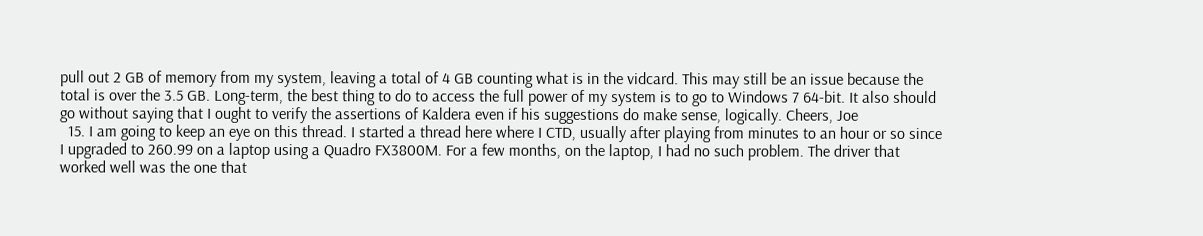pull out 2 GB of memory from my system, leaving a total of 4 GB counting what is in the vidcard. This may still be an issue because the total is over the 3.5 GB. Long-term, the best thing to do to access the full power of my system is to go to Windows 7 64-bit. It also should go without saying that I ought to verify the assertions of Kaldera even if his suggestions do make sense, logically. Cheers, Joe
  15. I am going to keep an eye on this thread. I started a thread here where I CTD, usually after playing from minutes to an hour or so since I upgraded to 260.99 on a laptop using a Quadro FX3800M. For a few months, on the laptop, I had no such problem. The driver that worked well was the one that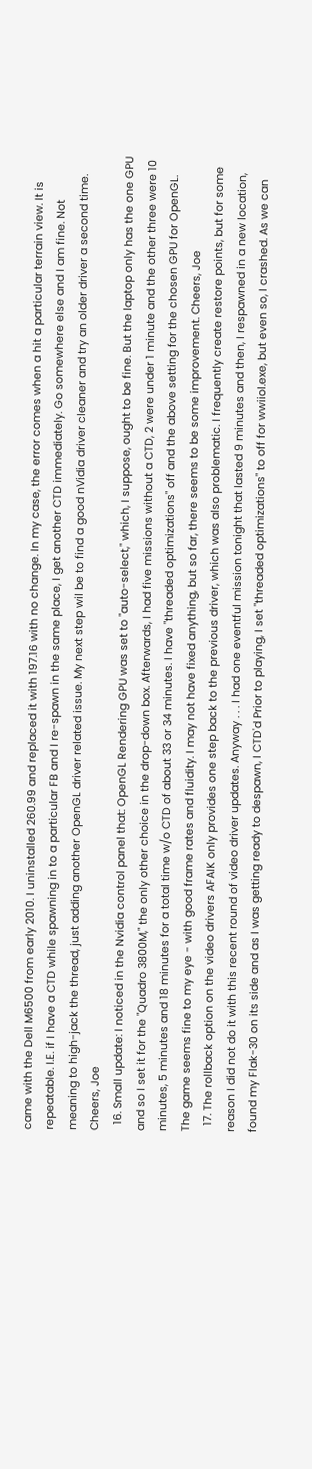came with the Dell M6500 from early 2010. I uninstalled 260.99 and replaced it with 197.16 with no change. In my case, the error comes when a hit a particular terrain view. It is repeatable. I.E. if I have a CTD while spawning in to a particular FB and I re-spawn in the same place, I get another CTD immediately. Go somewhere else and I am fine. Not meaning to high-jack the thread, just adding another OpenGL driver related issue. My next step wil be to find a good nVidia driver cleaner and try an older driver a second time. Cheers, Joe
  16. Small update: I noticed in the Nvidia control panel that: OpenGL Rendering GPU was set to "auto-select," which, I suppose, ought to be fine. But the laptop only has the one GPU and so I set it for the "Quadro 3800M," the only other choice in the drop-down box. Afterwards, I had five missions without a CTD, 2 were under 1 minute and the other three were 10 minutes, 5 minutes and 18 minutes for a total time w/o CTD of about 33 or 34 minutes. I have "threaded optimizations" off and the above setting for the chosen GPU for OpenGL. The game seems fine to my eye - with good frame rates and fluidity. I may not have fixed anything, but so far, there seems to be some improvement. Cheers, Joe
  17. The rollback option on the video drivers AFAIK only provides one step back to the previous driver, which was also problematic. I frequently create restore points, but for some reason I did not do it with this recent round of video driver updates. Anyway . . . I had one eventful mission tonight that lasted 9 minutes and then, I respawned in a new location, found my Flak-30 on its side and as I was getting ready to despawn, I CTD'd Prior to playing, I set "threaded optimizations" to off for wwiiol.exe, but even so, I crashed. As we can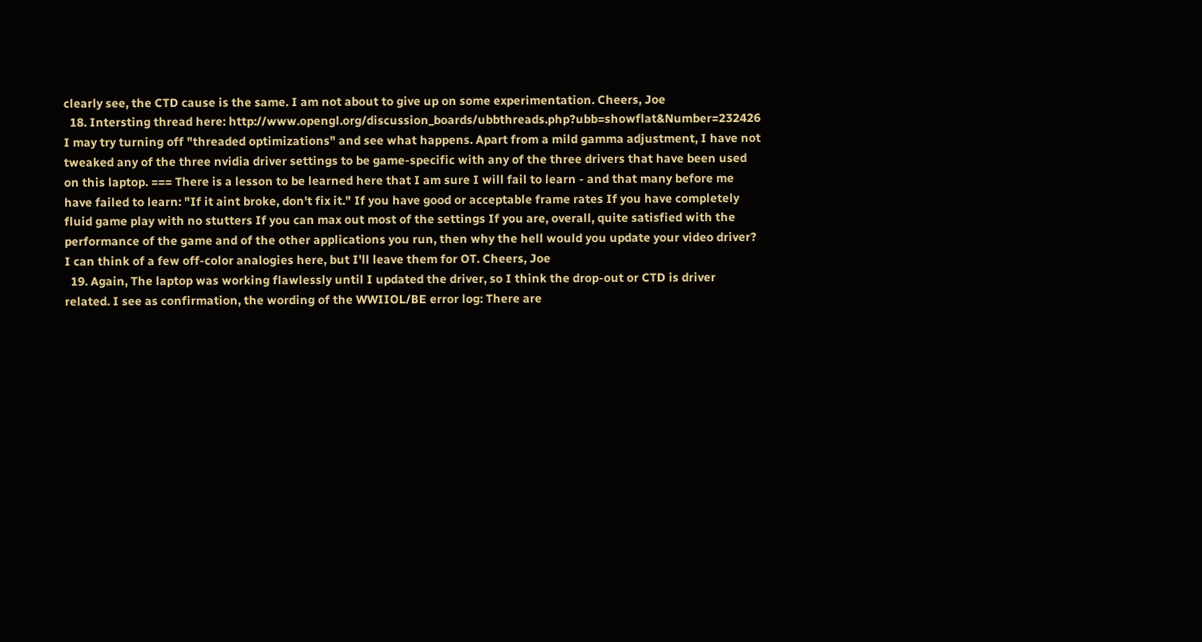clearly see, the CTD cause is the same. I am not about to give up on some experimentation. Cheers, Joe
  18. Intersting thread here: http://www.opengl.org/discussion_boards/ubbthreads.php?ubb=showflat&Number=232426 I may try turning off "threaded optimizations" and see what happens. Apart from a mild gamma adjustment, I have not tweaked any of the three nvidia driver settings to be game-specific with any of the three drivers that have been used on this laptop. === There is a lesson to be learned here that I am sure I will fail to learn - and that many before me have failed to learn: "If it aint broke, don't fix it." If you have good or acceptable frame rates If you have completely fluid game play with no stutters If you can max out most of the settings If you are, overall, quite satisfied with the performance of the game and of the other applications you run, then why the hell would you update your video driver? I can think of a few off-color analogies here, but I'll leave them for OT. Cheers, Joe
  19. Again, The laptop was working flawlessly until I updated the driver, so I think the drop-out or CTD is driver related. I see as confirmation, the wording of the WWIIOL/BE error log: There are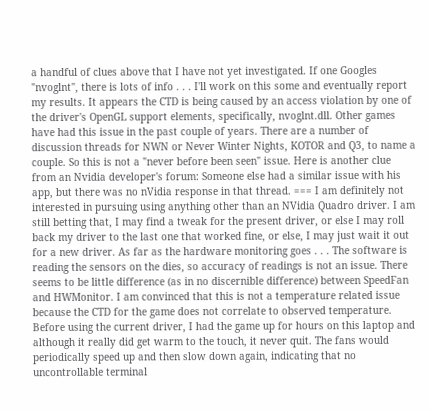a handful of clues above that I have not yet investigated. If one Googles "nvoglnt", there is lots of info . . . I'll work on this some and eventually report my results. It appears the CTD is being caused by an access violation by one of the driver's OpenGL support elements, specifically, nvoglnt.dll. Other games have had this issue in the past couple of years. There are a number of discussion threads for NWN or Never Winter Nights, KOTOR and Q3, to name a couple. So this is not a "never before been seen" issue. Here is another clue from an Nvidia developer's forum: Someone else had a similar issue with his app, but there was no nVidia response in that thread. === I am definitely not interested in pursuing using anything other than an NVidia Quadro driver. I am still betting that, I may find a tweak for the present driver, or else I may roll back my driver to the last one that worked fine, or else, I may just wait it out for a new driver. As far as the hardware monitoring goes . . . The software is reading the sensors on the dies, so accuracy of readings is not an issue. There seems to be little difference (as in no discernible difference) between SpeedFan and HWMonitor. I am convinced that this is not a temperature related issue because the CTD for the game does not correlate to observed temperature. Before using the current driver, I had the game up for hours on this laptop and although it really did get warm to the touch, it never quit. The fans would periodically speed up and then slow down again, indicating that no uncontrollable terminal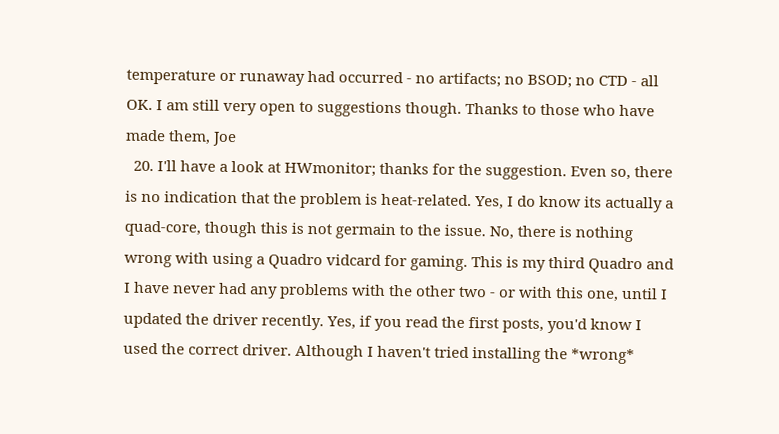temperature or runaway had occurred - no artifacts; no BSOD; no CTD - all OK. I am still very open to suggestions though. Thanks to those who have made them, Joe
  20. I'll have a look at HWmonitor; thanks for the suggestion. Even so, there is no indication that the problem is heat-related. Yes, I do know its actually a quad-core, though this is not germain to the issue. No, there is nothing wrong with using a Quadro vidcard for gaming. This is my third Quadro and I have never had any problems with the other two - or with this one, until I updated the driver recently. Yes, if you read the first posts, you'd know I used the correct driver. Although I haven't tried installing the *wrong*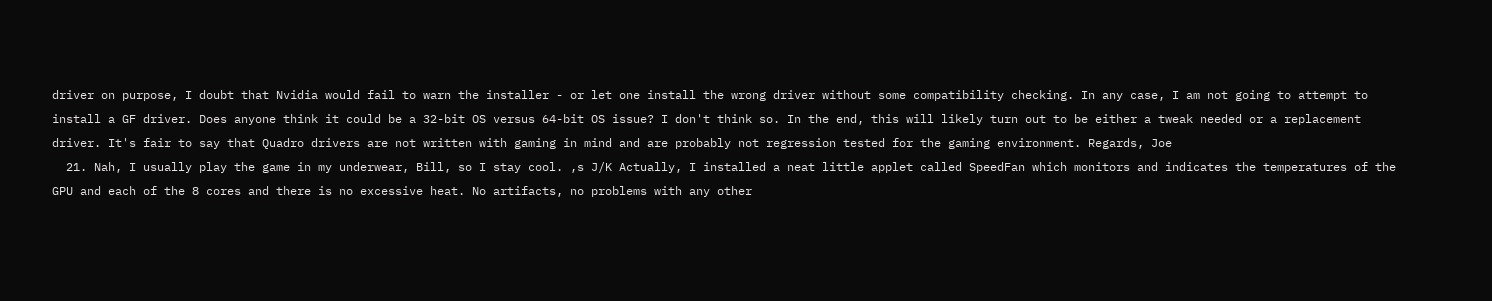driver on purpose, I doubt that Nvidia would fail to warn the installer - or let one install the wrong driver without some compatibility checking. In any case, I am not going to attempt to install a GF driver. Does anyone think it could be a 32-bit OS versus 64-bit OS issue? I don't think so. In the end, this will likely turn out to be either a tweak needed or a replacement driver. It's fair to say that Quadro drivers are not written with gaming in mind and are probably not regression tested for the gaming environment. Regards, Joe
  21. Nah, I usually play the game in my underwear, Bill, so I stay cool. ,s J/K Actually, I installed a neat little applet called SpeedFan which monitors and indicates the temperatures of the GPU and each of the 8 cores and there is no excessive heat. No artifacts, no problems with any other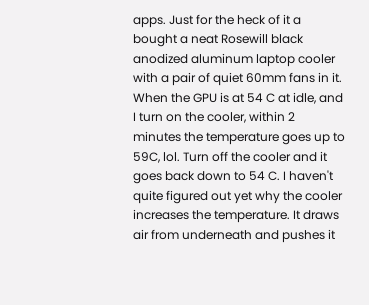apps. Just for the heck of it a bought a neat Rosewill black anodized aluminum laptop cooler with a pair of quiet 60mm fans in it. When the GPU is at 54 C at idle, and I turn on the cooler, within 2 minutes the temperature goes up to 59C, lol. Turn off the cooler and it goes back down to 54 C. I haven't quite figured out yet why the cooler increases the temperature. It draws air from underneath and pushes it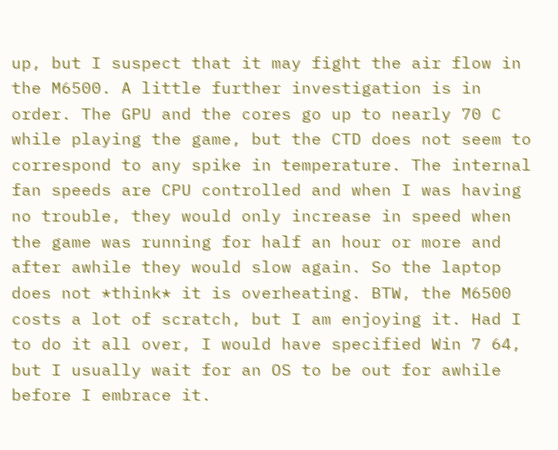up, but I suspect that it may fight the air flow in the M6500. A little further investigation is in order. The GPU and the cores go up to nearly 70 C while playing the game, but the CTD does not seem to correspond to any spike in temperature. The internal fan speeds are CPU controlled and when I was having no trouble, they would only increase in speed when the game was running for half an hour or more and after awhile they would slow again. So the laptop does not *think* it is overheating. BTW, the M6500 costs a lot of scratch, but I am enjoying it. Had I to do it all over, I would have specified Win 7 64, but I usually wait for an OS to be out for awhile before I embrace it.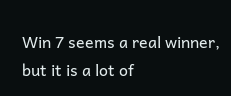Win 7 seems a real winner, but it is a lot of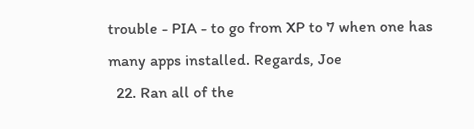trouble - PIA - to go from XP to 7 when one has many apps installed. Regards, Joe
  22. Ran all of the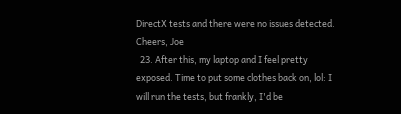DirectX tests and there were no issues detected. Cheers, Joe
  23. After this, my laptop and I feel pretty exposed. Time to put some clothes back on, lol: I will run the tests, but frankly, I'd be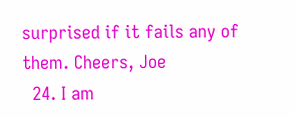surprised if it fails any of them. Cheers, Joe
  24. I am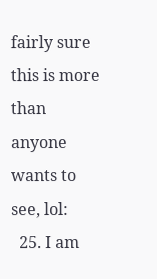fairly sure this is more than anyone wants to see, lol:
  25. I am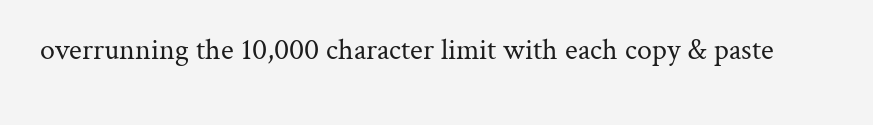overrunning the 10,000 character limit with each copy & paste